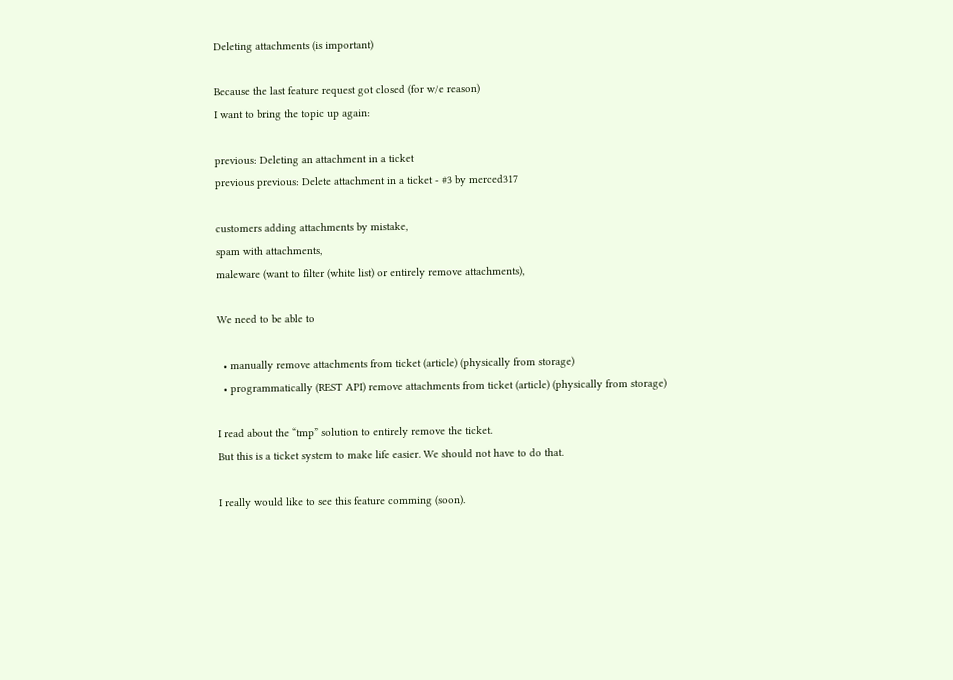Deleting attachments (is important)

Because the last feature request got closed (for w/e reason)
I want to bring the topic up again:

previous: Deleting an attachment in a ticket
previous previous: Delete attachment in a ticket - #3 by merced317

customers adding attachments by mistake,
spam with attachments,
maleware (want to filter (white list) or entirely remove attachments),

We need to be able to

  • manually remove attachments from ticket (article) (physically from storage)
  • programmatically (REST API) remove attachments from ticket (article) (physically from storage)

I read about the “tmp” solution to entirely remove the ticket.
But this is a ticket system to make life easier. We should not have to do that.

I really would like to see this feature comming (soon).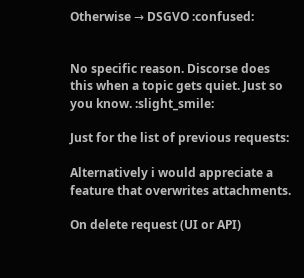Otherwise → DSGVO :confused:


No specific reason. Discorse does this when a topic gets quiet. Just so you know. :slight_smile:

Just for the list of previous requests:

Alternatively i would appreciate a feature that overwrites attachments.

On delete request (UI or API)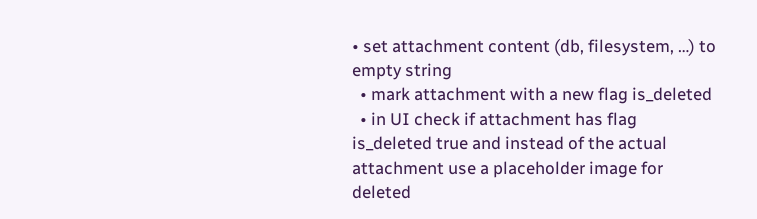• set attachment content (db, filesystem, …) to empty string
  • mark attachment with a new flag is_deleted
  • in UI check if attachment has flag is_deleted true and instead of the actual attachment use a placeholder image for deleted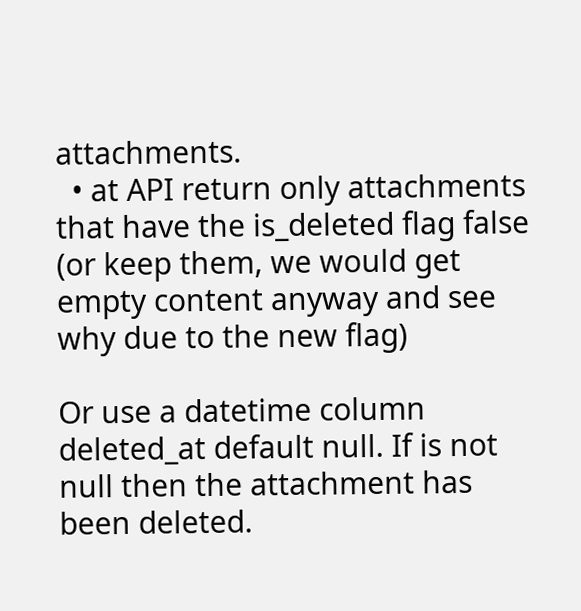attachments.
  • at API return only attachments that have the is_deleted flag false (or keep them, we would get empty content anyway and see why due to the new flag)

Or use a datetime column deleted_at default null. If is not null then the attachment has been deleted.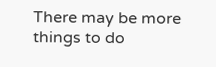There may be more things to do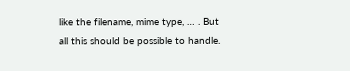like the filename, mime type, … . But all this should be possible to handle.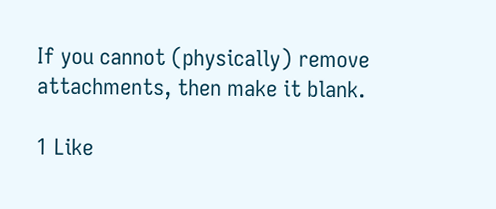If you cannot (physically) remove attachments, then make it blank.

1 Like